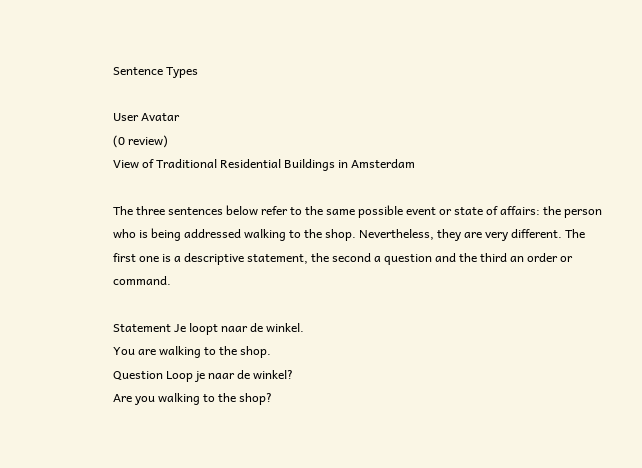Sentence Types

User Avatar
(0 review)
View of Traditional Residential Buildings in Amsterdam

The three sentences below refer to the same possible event or state of affairs: the person who is being addressed walking to the shop. Nevertheless, they are very different. The first one is a descriptive statement, the second a question and the third an order or command.

Statement Je loopt naar de winkel.
You are walking to the shop.
Question Loop je naar de winkel?
Are you walking to the shop?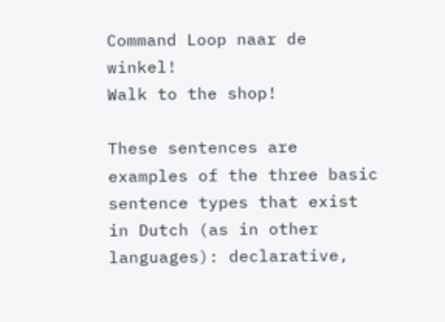Command Loop naar de winkel!
Walk to the shop!

These sentences are examples of the three basic sentence types that exist in Dutch (as in other languages): declarative,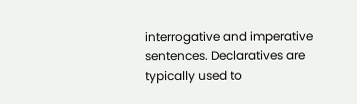interrogative and imperative sentences. Declaratives are typically used to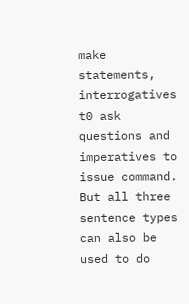make statements, interrogatives t0 ask questions and imperatives to issue command. But all three sentence types can also be used to do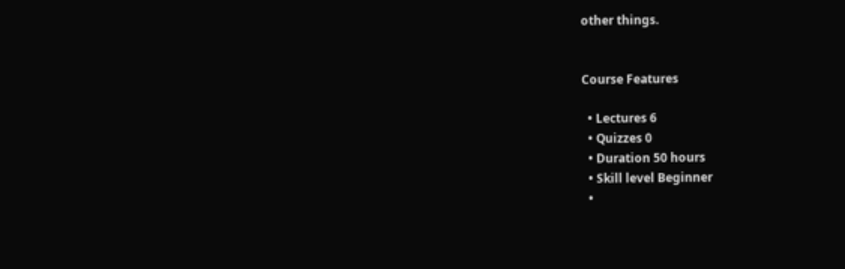other things.


Course Features

  • Lectures 6
  • Quizzes 0
  • Duration 50 hours
  • Skill level Beginner
  •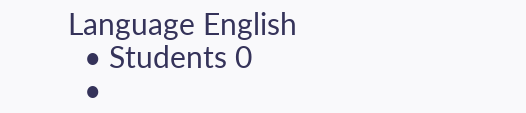Language English
  • Students 0
  •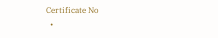Certificate No
  •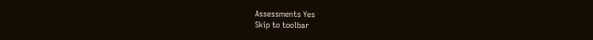Assessments Yes
Skip to toolbar